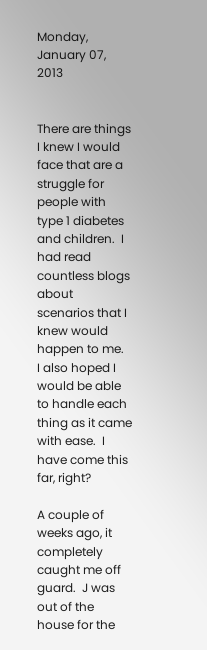Monday, January 07, 2013


There are things I knew I would face that are a struggle for people with type 1 diabetes and children.  I had read countless blogs about scenarios that I knew would happen to me.  I also hoped I would be able to handle each thing as it came with ease.  I have come this far, right?

A couple of weeks ago, it completely caught me off guard.  J was out of the house for the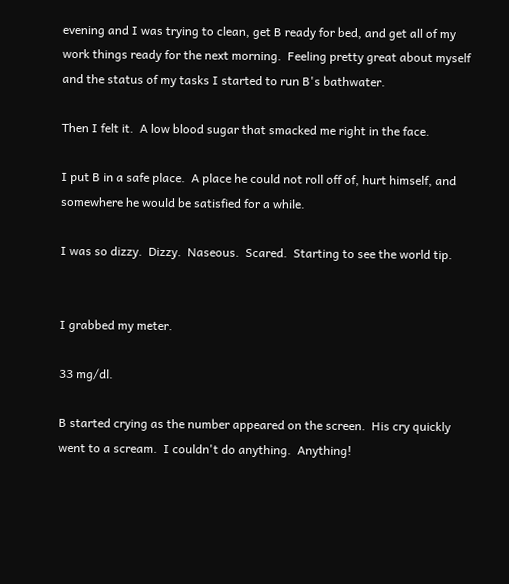evening and I was trying to clean, get B ready for bed, and get all of my work things ready for the next morning.  Feeling pretty great about myself and the status of my tasks I started to run B's bathwater.

Then I felt it.  A low blood sugar that smacked me right in the face.

I put B in a safe place.  A place he could not roll off of, hurt himself, and somewhere he would be satisfied for a while.

I was so dizzy.  Dizzy.  Naseous.  Scared.  Starting to see the world tip.


I grabbed my meter.

33 mg/dl.

B started crying as the number appeared on the screen.  His cry quickly went to a scream.  I couldn't do anything.  Anything!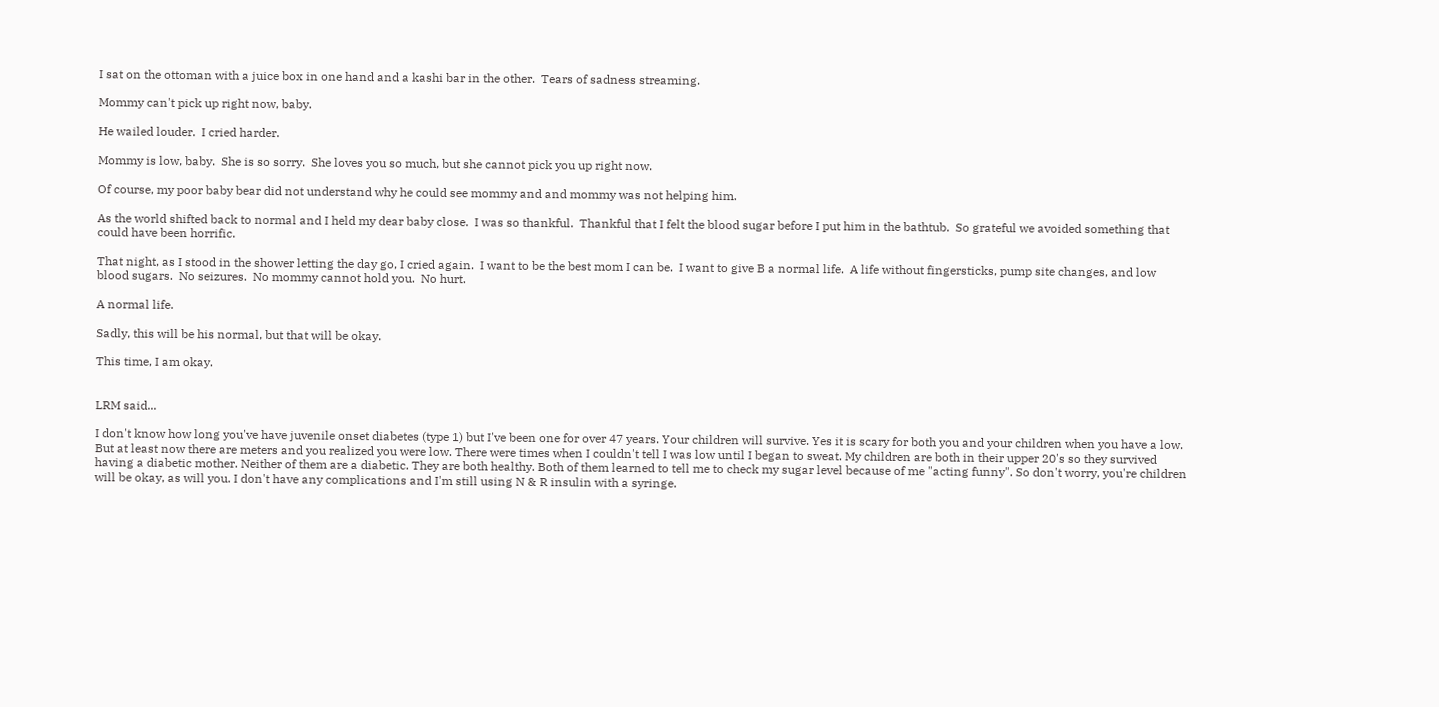I sat on the ottoman with a juice box in one hand and a kashi bar in the other.  Tears of sadness streaming.

Mommy can't pick up right now, baby.

He wailed louder.  I cried harder.

Mommy is low, baby.  She is so sorry.  She loves you so much, but she cannot pick you up right now.

Of course, my poor baby bear did not understand why he could see mommy and and mommy was not helping him.

As the world shifted back to normal and I held my dear baby close.  I was so thankful.  Thankful that I felt the blood sugar before I put him in the bathtub.  So grateful we avoided something that could have been horrific.

That night, as I stood in the shower letting the day go, I cried again.  I want to be the best mom I can be.  I want to give B a normal life.  A life without fingersticks, pump site changes, and low blood sugars.  No seizures.  No mommy cannot hold you.  No hurt.

A normal life.

Sadly, this will be his normal, but that will be okay.

This time, I am okay.


LRM said...

I don't know how long you've have juvenile onset diabetes (type 1) but I've been one for over 47 years. Your children will survive. Yes it is scary for both you and your children when you have a low. But at least now there are meters and you realized you were low. There were times when I couldn't tell I was low until I began to sweat. My children are both in their upper 20's so they survived having a diabetic mother. Neither of them are a diabetic. They are both healthy. Both of them learned to tell me to check my sugar level because of me "acting funny". So don't worry, you're children will be okay, as will you. I don't have any complications and I'm still using N & R insulin with a syringe.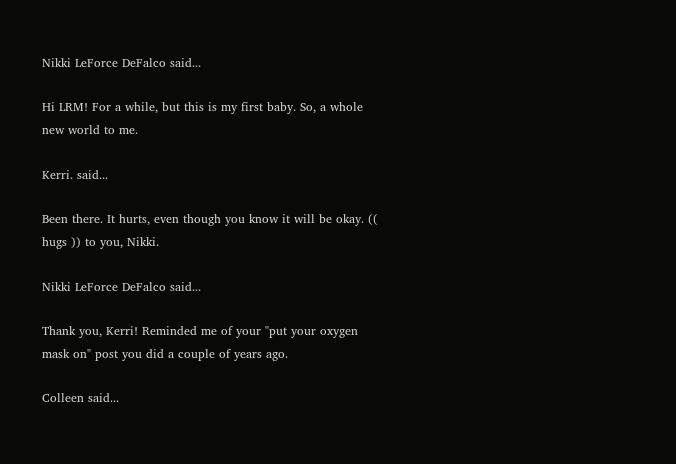Nikki LeForce DeFalco said...

Hi LRM! For a while, but this is my first baby. So, a whole new world to me.

Kerri. said...

Been there. It hurts, even though you know it will be okay. (( hugs )) to you, Nikki.

Nikki LeForce DeFalco said...

Thank you, Kerri! Reminded me of your "put your oxygen mask on" post you did a couple of years ago.

Colleen said...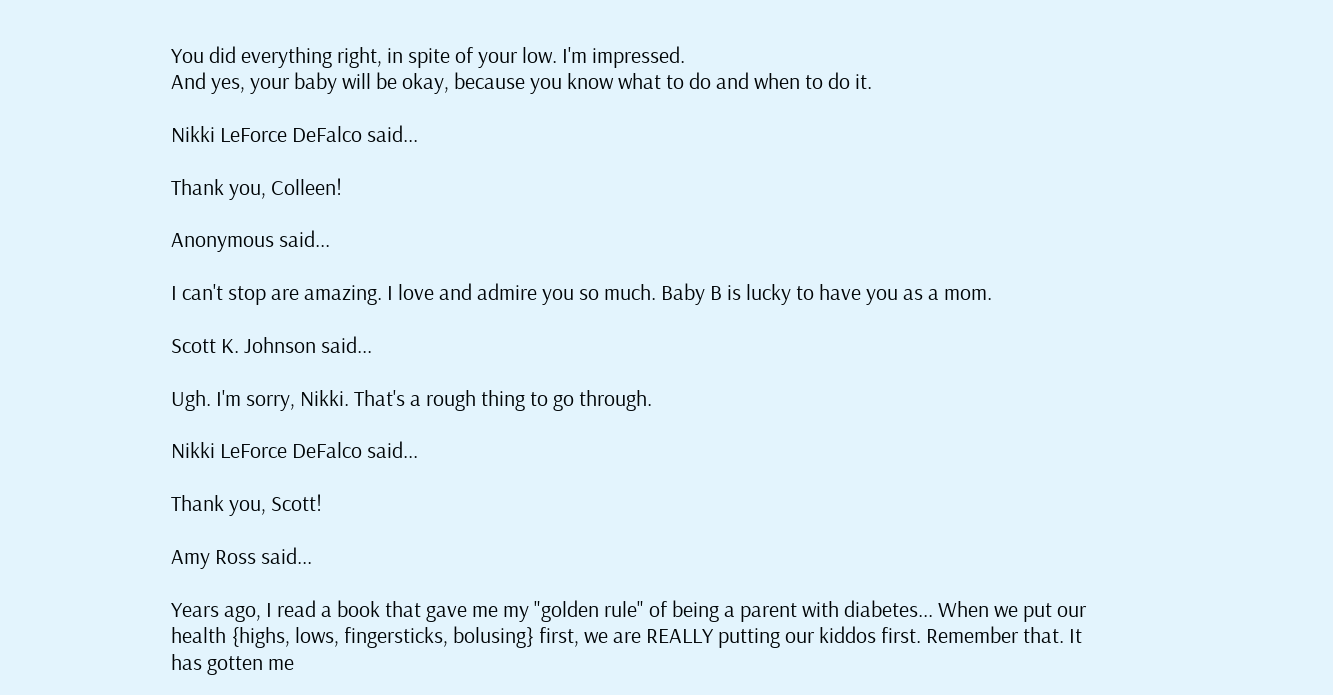You did everything right, in spite of your low. I'm impressed.
And yes, your baby will be okay, because you know what to do and when to do it.

Nikki LeForce DeFalco said...

Thank you, Colleen!

Anonymous said...

I can't stop are amazing. I love and admire you so much. Baby B is lucky to have you as a mom.

Scott K. Johnson said...

Ugh. I'm sorry, Nikki. That's a rough thing to go through.

Nikki LeForce DeFalco said...

Thank you, Scott!

Amy Ross said...

Years ago, I read a book that gave me my "golden rule" of being a parent with diabetes... When we put our health {highs, lows, fingersticks, bolusing} first, we are REALLY putting our kiddos first. Remember that. It has gotten me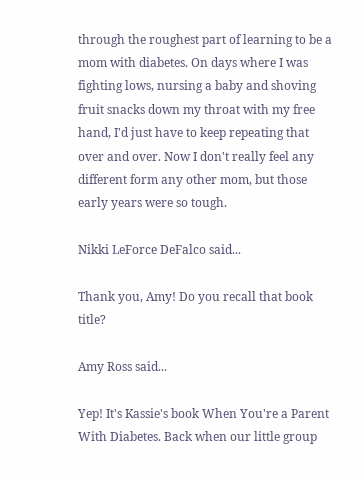through the roughest part of learning to be a mom with diabetes. On days where I was fighting lows, nursing a baby and shoving fruit snacks down my throat with my free hand, I'd just have to keep repeating that over and over. Now I don't really feel any different form any other mom, but those early years were so tough.

Nikki LeForce DeFalco said...

Thank you, Amy! Do you recall that book title?

Amy Ross said...

Yep! It's Kassie's book When You're a Parent With Diabetes. Back when our little group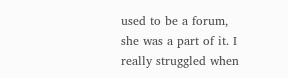used to be a forum, she was a part of it. I really struggled when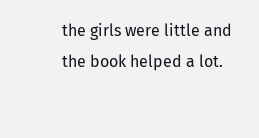the girls were little and the book helped a lot.